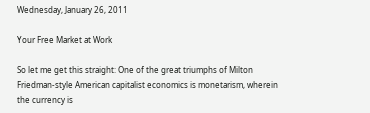Wednesday, January 26, 2011

Your Free Market at Work

So let me get this straight: One of the great triumphs of Milton Friedman-style American capitalist economics is monetarism, wherein the currency is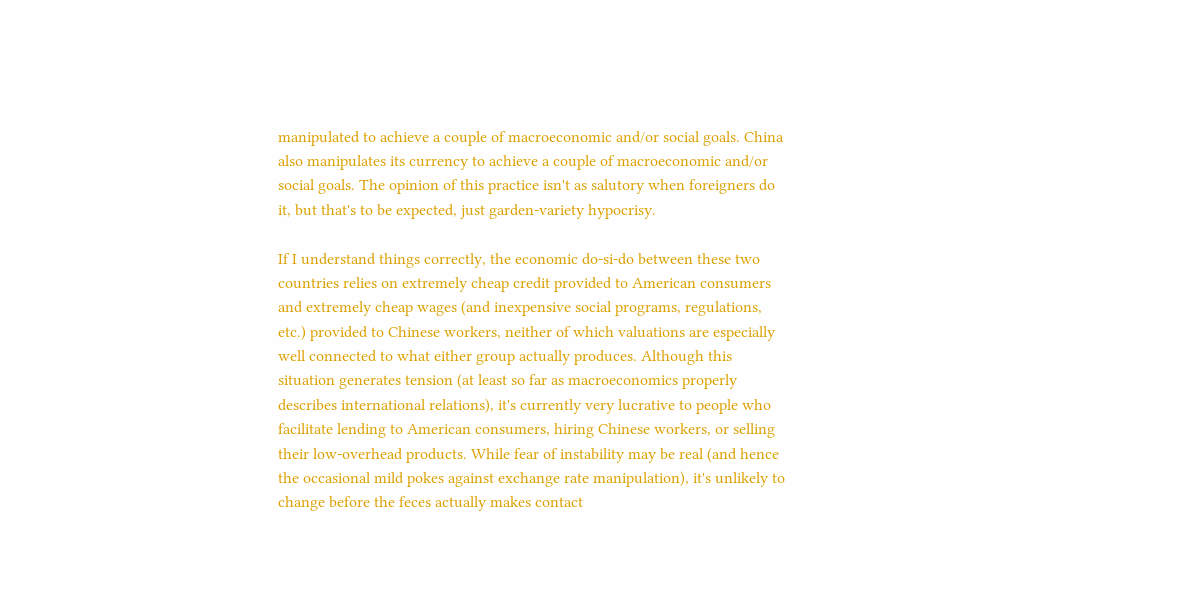manipulated to achieve a couple of macroeconomic and/or social goals. China also manipulates its currency to achieve a couple of macroeconomic and/or social goals. The opinion of this practice isn't as salutory when foreigners do it, but that's to be expected, just garden-variety hypocrisy.

If I understand things correctly, the economic do-si-do between these two countries relies on extremely cheap credit provided to American consumers and extremely cheap wages (and inexpensive social programs, regulations, etc.) provided to Chinese workers, neither of which valuations are especially well connected to what either group actually produces. Although this situation generates tension (at least so far as macroeconomics properly describes international relations), it's currently very lucrative to people who facilitate lending to American consumers, hiring Chinese workers, or selling their low-overhead products. While fear of instability may be real (and hence the occasional mild pokes against exchange rate manipulation), it's unlikely to change before the feces actually makes contact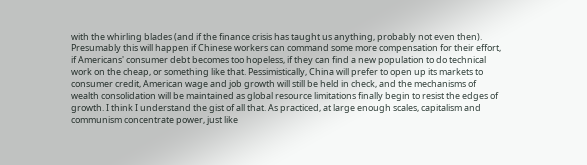with the whirling blades (and if the finance crisis has taught us anything, probably not even then). Presumably this will happen if Chinese workers can command some more compensation for their effort, if Americans' consumer debt becomes too hopeless, if they can find a new population to do technical work on the cheap, or something like that. Pessimistically, China will prefer to open up its markets to consumer credit, American wage and job growth will still be held in check, and the mechanisms of wealth consolidation will be maintained as global resource limitations finally begin to resist the edges of growth. I think I understand the gist of all that. As practiced, at large enough scales, capitalism and communism concentrate power, just like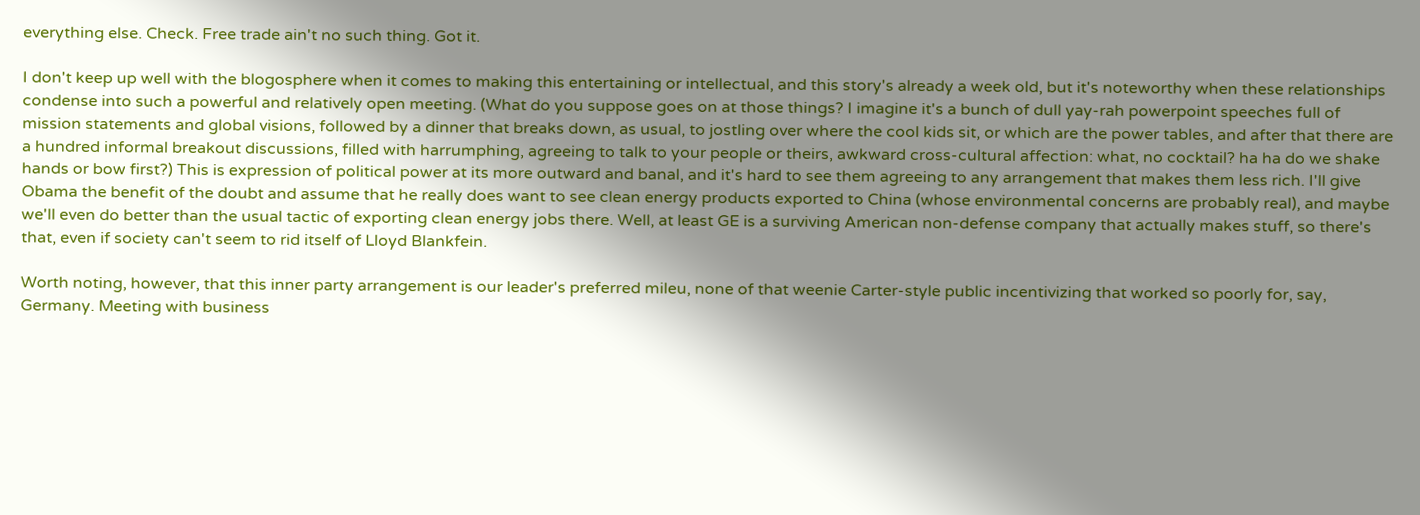everything else. Check. Free trade ain't no such thing. Got it.

I don't keep up well with the blogosphere when it comes to making this entertaining or intellectual, and this story's already a week old, but it's noteworthy when these relationships condense into such a powerful and relatively open meeting. (What do you suppose goes on at those things? I imagine it's a bunch of dull yay-rah powerpoint speeches full of mission statements and global visions, followed by a dinner that breaks down, as usual, to jostling over where the cool kids sit, or which are the power tables, and after that there are a hundred informal breakout discussions, filled with harrumphing, agreeing to talk to your people or theirs, awkward cross-cultural affection: what, no cocktail? ha ha do we shake hands or bow first?) This is expression of political power at its more outward and banal, and it's hard to see them agreeing to any arrangement that makes them less rich. I'll give Obama the benefit of the doubt and assume that he really does want to see clean energy products exported to China (whose environmental concerns are probably real), and maybe we'll even do better than the usual tactic of exporting clean energy jobs there. Well, at least GE is a surviving American non-defense company that actually makes stuff, so there's that, even if society can't seem to rid itself of Lloyd Blankfein.

Worth noting, however, that this inner party arrangement is our leader's preferred mileu, none of that weenie Carter-style public incentivizing that worked so poorly for, say, Germany. Meeting with business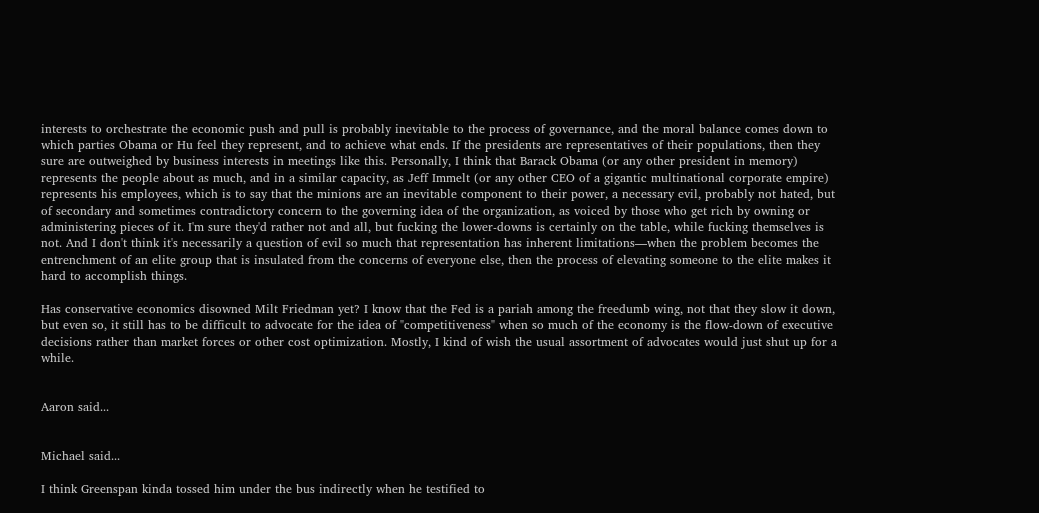interests to orchestrate the economic push and pull is probably inevitable to the process of governance, and the moral balance comes down to which parties Obama or Hu feel they represent, and to achieve what ends. If the presidents are representatives of their populations, then they sure are outweighed by business interests in meetings like this. Personally, I think that Barack Obama (or any other president in memory) represents the people about as much, and in a similar capacity, as Jeff Immelt (or any other CEO of a gigantic multinational corporate empire) represents his employees, which is to say that the minions are an inevitable component to their power, a necessary evil, probably not hated, but of secondary and sometimes contradictory concern to the governing idea of the organization, as voiced by those who get rich by owning or administering pieces of it. I'm sure they'd rather not and all, but fucking the lower-downs is certainly on the table, while fucking themselves is not. And I don't think it's necessarily a question of evil so much that representation has inherent limitations—when the problem becomes the entrenchment of an elite group that is insulated from the concerns of everyone else, then the process of elevating someone to the elite makes it hard to accomplish things.

Has conservative economics disowned Milt Friedman yet? I know that the Fed is a pariah among the freedumb wing, not that they slow it down, but even so, it still has to be difficult to advocate for the idea of "competitiveness" when so much of the economy is the flow-down of executive decisions rather than market forces or other cost optimization. Mostly, I kind of wish the usual assortment of advocates would just shut up for a while.


Aaron said...


Michael said...

I think Greenspan kinda tossed him under the bus indirectly when he testified to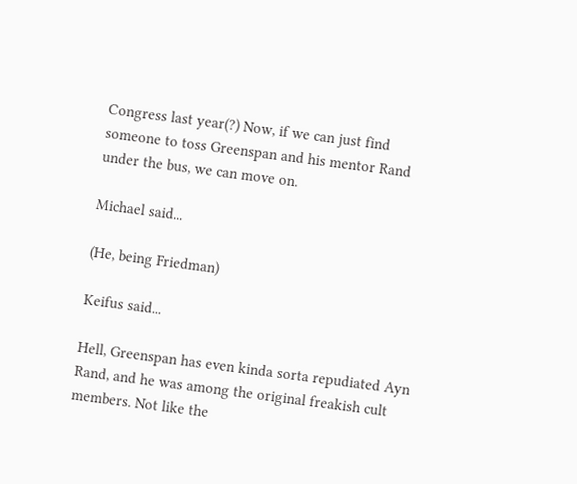Congress last year(?) Now, if we can just find someone to toss Greenspan and his mentor Rand under the bus, we can move on.

Michael said...

(He, being Friedman)

Keifus said...

Hell, Greenspan has even kinda sorta repudiated Ayn Rand, and he was among the original freakish cult members. Not like the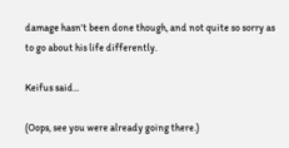damage hasn't been done though, and not quite so sorry as to go about his life differently.

Keifus said...

(Oops, see you were already going there.)